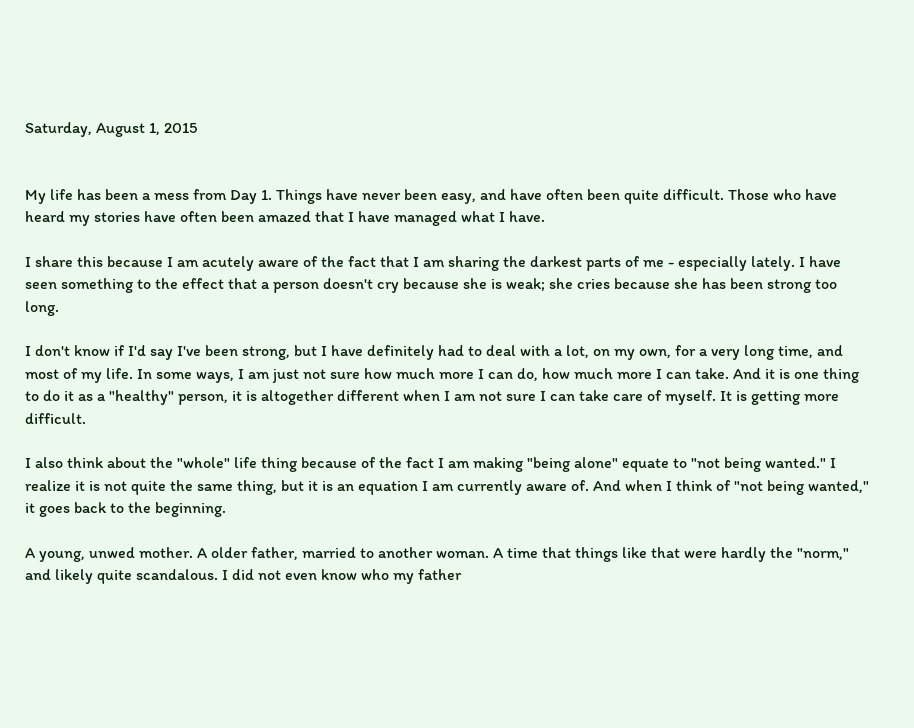Saturday, August 1, 2015


My life has been a mess from Day 1. Things have never been easy, and have often been quite difficult. Those who have heard my stories have often been amazed that I have managed what I have.

I share this because I am acutely aware of the fact that I am sharing the darkest parts of me - especially lately. I have seen something to the effect that a person doesn't cry because she is weak; she cries because she has been strong too long.

I don't know if I'd say I've been strong, but I have definitely had to deal with a lot, on my own, for a very long time, and most of my life. In some ways, I am just not sure how much more I can do, how much more I can take. And it is one thing to do it as a "healthy" person, it is altogether different when I am not sure I can take care of myself. It is getting more difficult.

I also think about the "whole" life thing because of the fact I am making "being alone" equate to "not being wanted." I realize it is not quite the same thing, but it is an equation I am currently aware of. And when I think of "not being wanted," it goes back to the beginning.

A young, unwed mother. A older father, married to another woman. A time that things like that were hardly the "norm," and likely quite scandalous. I did not even know who my father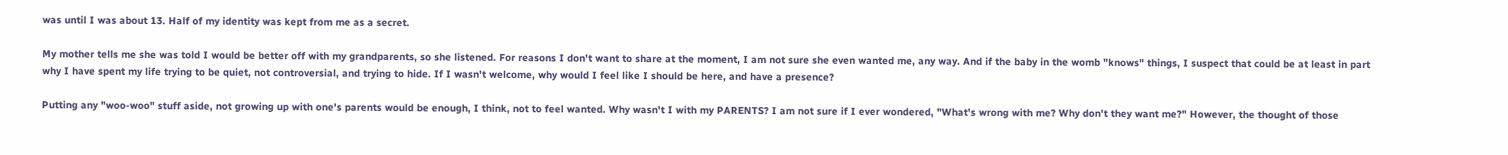was until I was about 13. Half of my identity was kept from me as a secret.

My mother tells me she was told I would be better off with my grandparents, so she listened. For reasons I don't want to share at the moment, I am not sure she even wanted me, any way. And if the baby in the womb "knows" things, I suspect that could be at least in part why I have spent my life trying to be quiet, not controversial, and trying to hide. If I wasn't welcome, why would I feel like I should be here, and have a presence?

Putting any "woo-woo" stuff aside, not growing up with one's parents would be enough, I think, not to feel wanted. Why wasn't I with my PARENTS? I am not sure if I ever wondered, "What's wrong with me? Why don't they want me?" However, the thought of those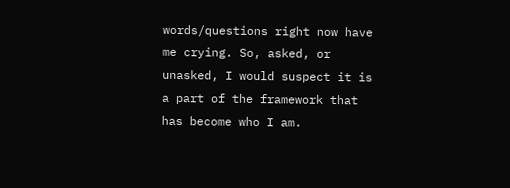words/questions right now have me crying. So, asked, or unasked, I would suspect it is a part of the framework that has become who I am.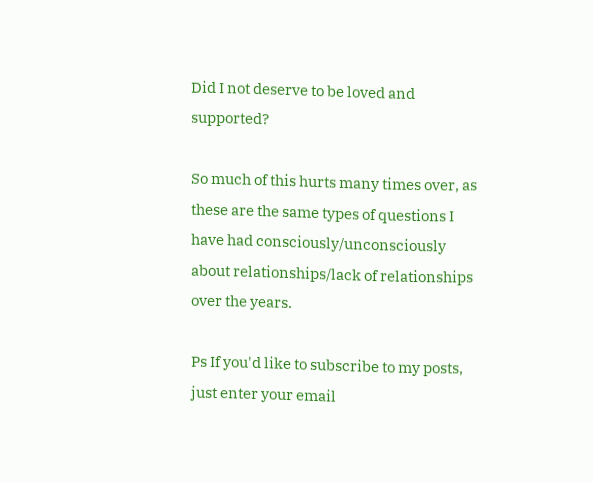Did I not deserve to be loved and supported?

So much of this hurts many times over, as these are the same types of questions I have had consciously/unconsciously about relationships/lack of relationships over the years.

Ps If you'd like to subscribe to my posts, just enter your email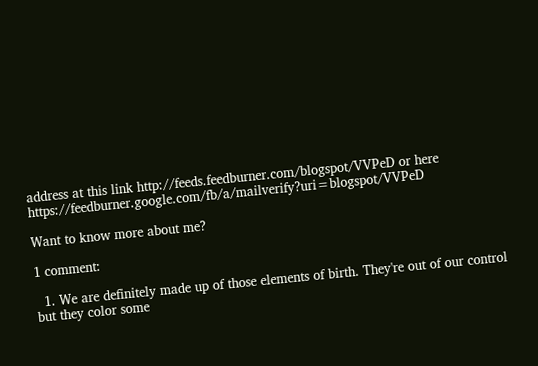address at this link http://feeds.feedburner.com/blogspot/VVPeD or here https://feedburner.google.com/fb/a/mailverify?uri=blogspot/VVPeD

Want to know more about me?

1 comment:

  1. We are definitely made up of those elements of birth. They're out of our control but they color some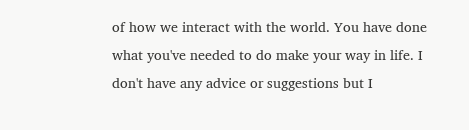of how we interact with the world. You have done what you've needed to do make your way in life. I don't have any advice or suggestions but I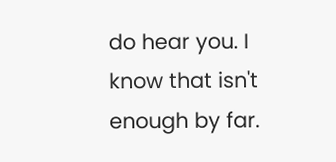do hear you. I know that isn't enough by far.